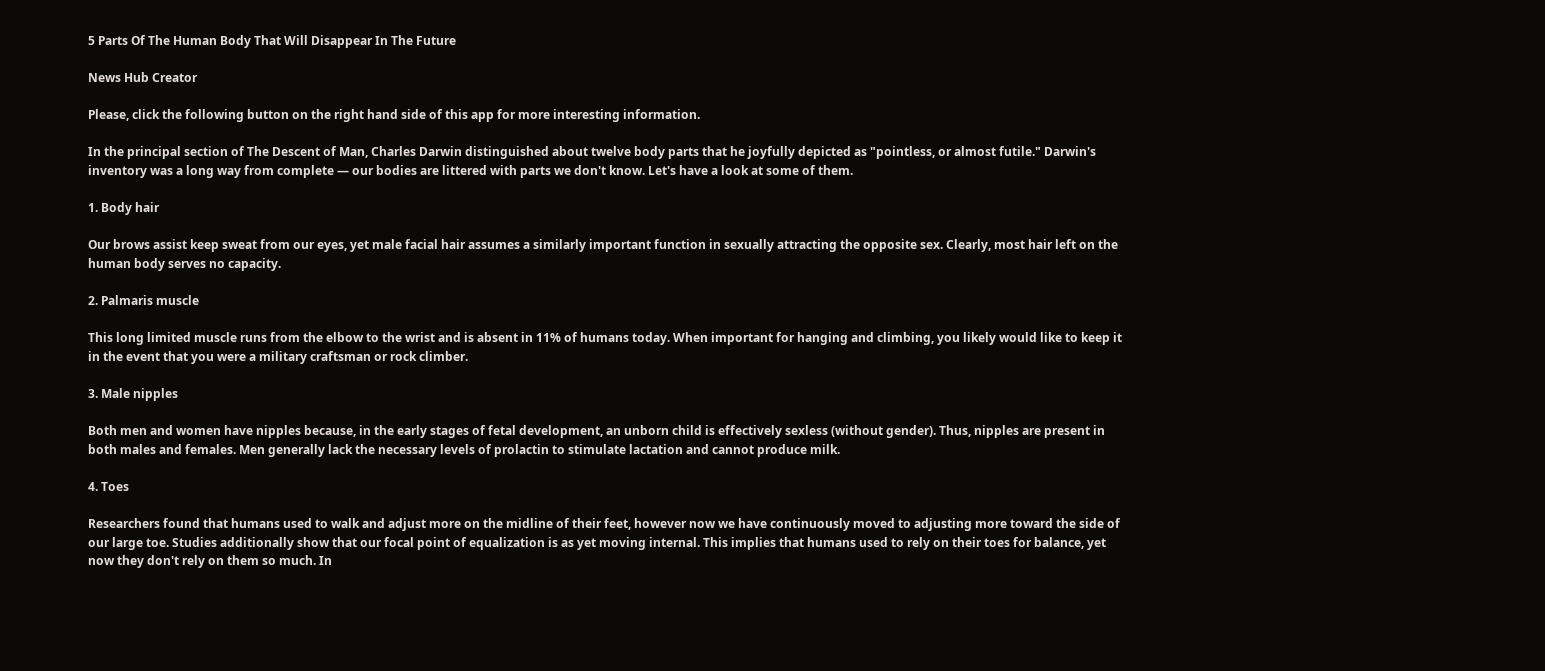5 Parts Of The Human Body That Will Disappear In The Future

News Hub Creator

Please, click the following button on the right hand side of this app for more interesting information.

In the principal section of The Descent of Man, Charles Darwin distinguished about twelve body parts that he joyfully depicted as "pointless, or almost futile." Darwin's inventory was a long way from complete — our bodies are littered with parts we don't know. Let's have a look at some of them.

1. Body hair

Our brows assist keep sweat from our eyes, yet male facial hair assumes a similarly important function in sexually attracting the opposite sex. Clearly, most hair left on the human body serves no capacity.

2. Palmaris muscle

This long limited muscle runs from the elbow to the wrist and is absent in 11% of humans today. When important for hanging and climbing, you likely would like to keep it in the event that you were a military craftsman or rock climber.

3. Male nipples

Both men and women have nipples because, in the early stages of fetal development, an unborn child is effectively sexless (without gender). Thus, nipples are present in both males and females. Men generally lack the necessary levels of prolactin to stimulate lactation and cannot produce milk.

4. Toes

Researchers found that humans used to walk and adjust more on the midline of their feet, however now we have continuously moved to adjusting more toward the side of our large toe. Studies additionally show that our focal point of equalization is as yet moving internal. This implies that humans used to rely on their toes for balance, yet now they don't rely on them so much. In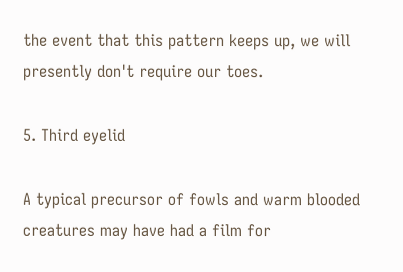the event that this pattern keeps up, we will presently don't require our toes.

5. Third eyelid

A typical precursor of fowls and warm blooded creatures may have had a film for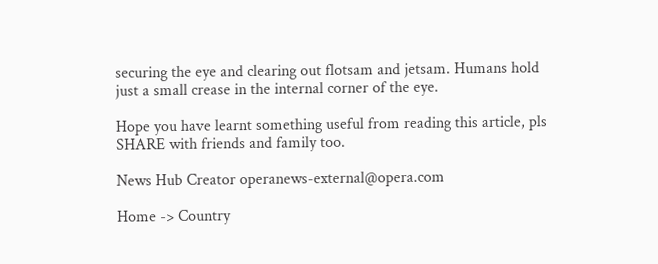securing the eye and clearing out flotsam and jetsam. Humans hold just a small crease in the internal corner of the eye.

Hope you have learnt something useful from reading this article, pls SHARE with friends and family too.

News Hub Creator operanews-external@opera.com

Home -> Country